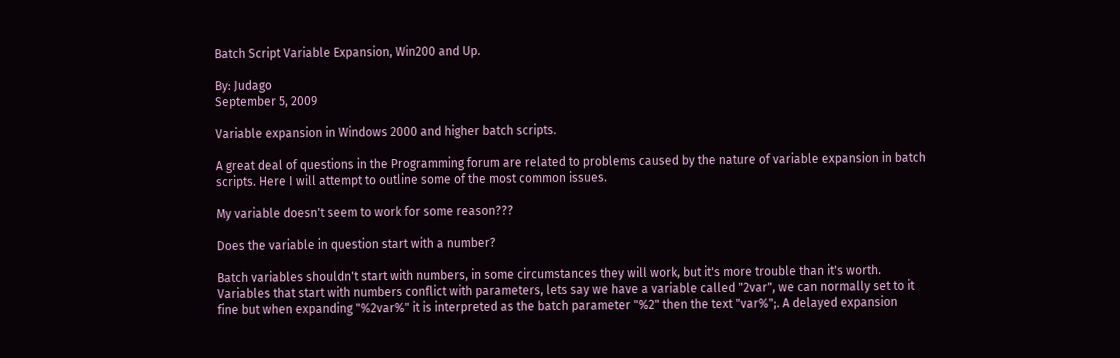Batch Script Variable Expansion, Win200 and Up.

By: Judago
September 5, 2009

Variable expansion in Windows 2000 and higher batch scripts.

A great deal of questions in the Programming forum are related to problems caused by the nature of variable expansion in batch scripts. Here I will attempt to outline some of the most common issues.

My variable doesn't seem to work for some reason???

Does the variable in question start with a number?

Batch variables shouldn't start with numbers, in some circumstances they will work, but it's more trouble than it's worth. Variables that start with numbers conflict with parameters, lets say we have a variable called "2var", we can normally set to it fine but when expanding "%2var%" it is interpreted as the batch parameter "%2" then the text "var%";. A delayed expansion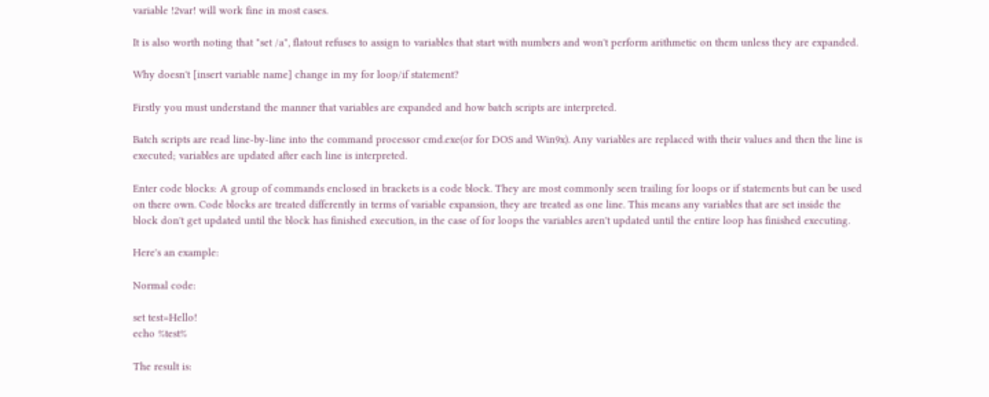variable !2var! will work fine in most cases.

It is also worth noting that "set /a", flatout refuses to assign to variables that start with numbers and won't perform arithmetic on them unless they are expanded.

Why doesn't [insert variable name] change in my for loop/if statement?

Firstly you must understand the manner that variables are expanded and how batch scripts are interpreted.

Batch scripts are read line-by-line into the command processor cmd.exe(or for DOS and Win9x). Any variables are replaced with their values and then the line is executed; variables are updated after each line is interpreted.

Enter code blocks: A group of commands enclosed in brackets is a code block. They are most commonly seen trailing for loops or if statements but can be used on there own. Code blocks are treated differently in terms of variable expansion, they are treated as one line. This means any variables that are set inside the block don't get updated until the block has finished execution, in the case of for loops the variables aren't updated until the entire loop has finished executing.

Here's an example:

Normal code:

set test=Hello!
echo %test%

The result is: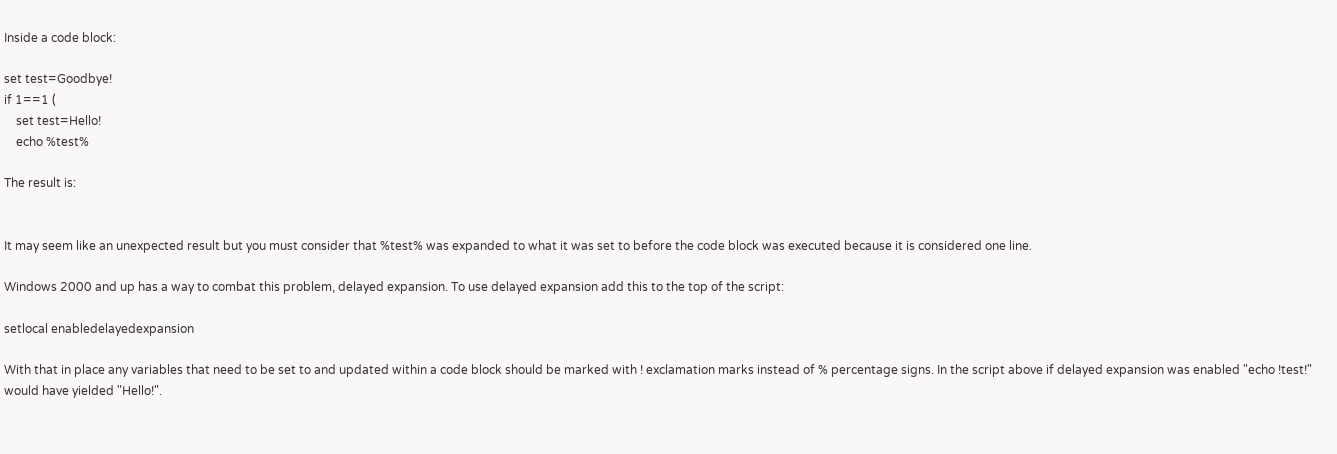Inside a code block:

set test=Goodbye!
if 1==1 (
    set test=Hello!
    echo %test%

The result is:


It may seem like an unexpected result but you must consider that %test% was expanded to what it was set to before the code block was executed because it is considered one line.

Windows 2000 and up has a way to combat this problem, delayed expansion. To use delayed expansion add this to the top of the script:

setlocal enabledelayedexpansion

With that in place any variables that need to be set to and updated within a code block should be marked with ! exclamation marks instead of % percentage signs. In the script above if delayed expansion was enabled "echo !test!" would have yielded "Hello!".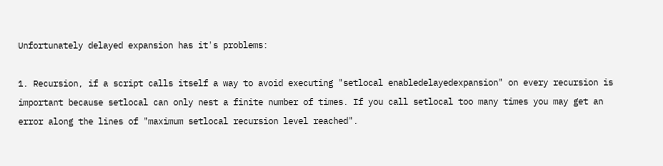Unfortunately delayed expansion has it's problems:

1. Recursion, if a script calls itself a way to avoid executing "setlocal enabledelayedexpansion" on every recursion is important because setlocal can only nest a finite number of times. If you call setlocal too many times you may get an error along the lines of "maximum setlocal recursion level reached".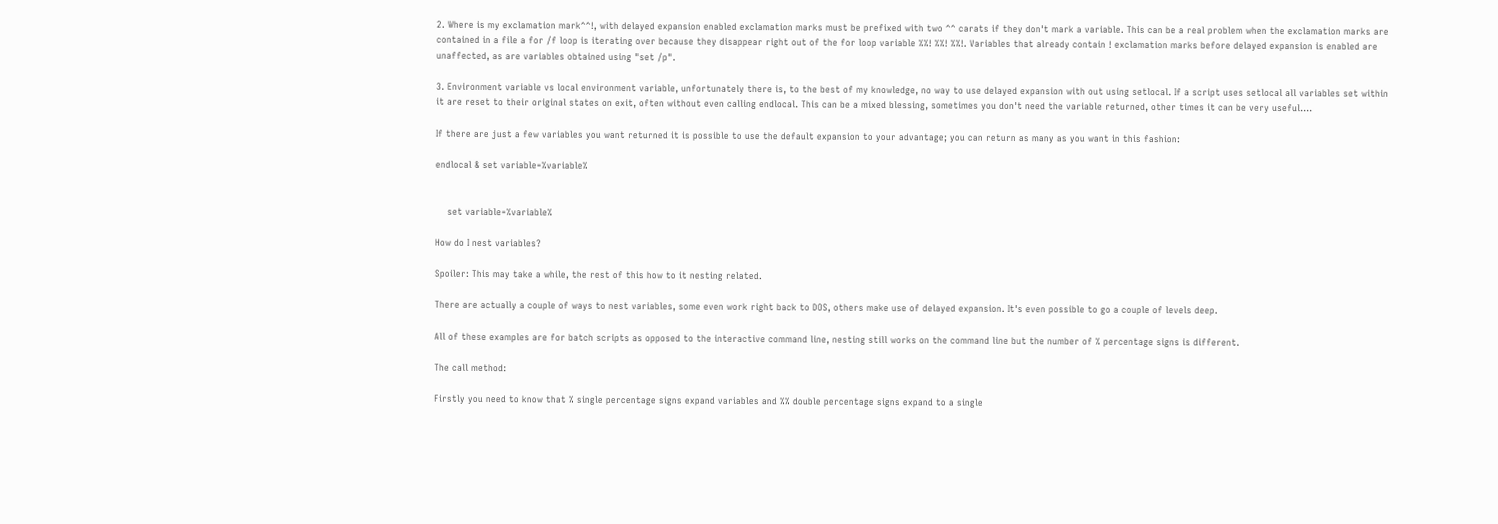2. Where is my exclamation mark^^!, with delayed expansion enabled exclamation marks must be prefixed with two ^^ carats if they don't mark a variable. This can be a real problem when the exclamation marks are contained in a file a for /f loop is iterating over because they disappear right out of the for loop variable %%! %%! %%!. Variables that already contain ! exclamation marks before delayed expansion is enabled are unaffected, as are variables obtained using "set /p".

3. Environment variable vs local environment variable, unfortunately there is, to the best of my knowledge, no way to use delayed expansion with out using setlocal. If a script uses setlocal all variables set within it are reset to their original states on exit, often without even calling endlocal. This can be a mixed blessing, sometimes you don't need the variable returned, other times it can be very useful....

If there are just a few variables you want returned it is possible to use the default expansion to your advantage; you can return as many as you want in this fashion:

endlocal & set variable=%variable%


    set variable=%variable%

How do I nest variables?

Spoiler: This may take a while, the rest of this how to it nesting related.

There are actually a couple of ways to nest variables, some even work right back to DOS, others make use of delayed expansion. It's even possible to go a couple of levels deep.

All of these examples are for batch scripts as opposed to the interactive command line, nesting still works on the command line but the number of % percentage signs is different.

The call method:

Firstly you need to know that % single percentage signs expand variables and %% double percentage signs expand to a single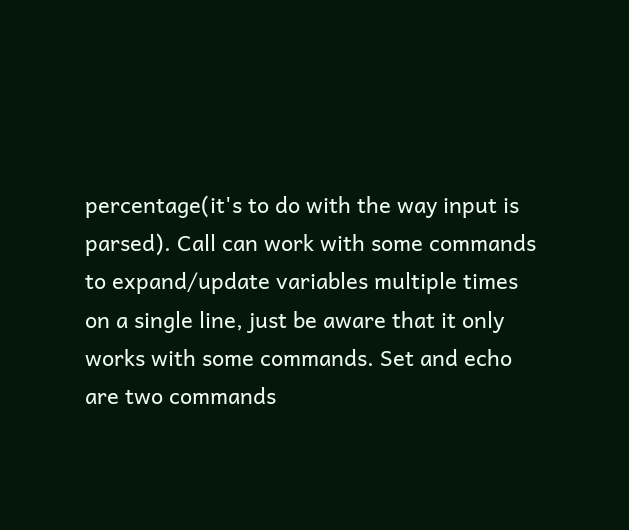percentage(it's to do with the way input is parsed). Call can work with some commands to expand/update variables multiple times on a single line, just be aware that it only works with some commands. Set and echo are two commands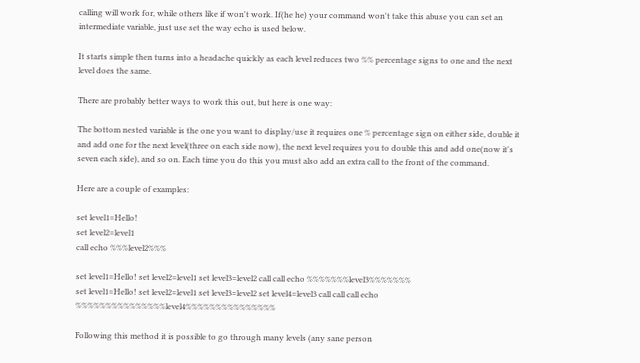calling will work for, while others like if won't work. If(he he) your command won't take this abuse you can set an intermediate variable, just use set the way echo is used below.

It starts simple then turns into a headache quickly as each level reduces two %% percentage signs to one and the next level does the same.

There are probably better ways to work this out, but here is one way:

The bottom nested variable is the one you want to display/use it requires one % percentage sign on either side, double it and add one for the next level(three on each side now), the next level requires you to double this and add one(now it's seven each side), and so on. Each time you do this you must also add an extra call to the front of the command.

Here are a couple of examples:

set level1=Hello!
set level2=level1
call echo %%%level2%%%

set level1=Hello! set level2=level1 set level3=level2 call call echo %%%%%%%level3%%%%%%%
set level1=Hello! set level2=level1 set level3=level2 set level4=level3 call call call echo %%%%%%%%%%%%%%%level4%%%%%%%%%%%%%%%

Following this method it is possible to go through many levels (any sane person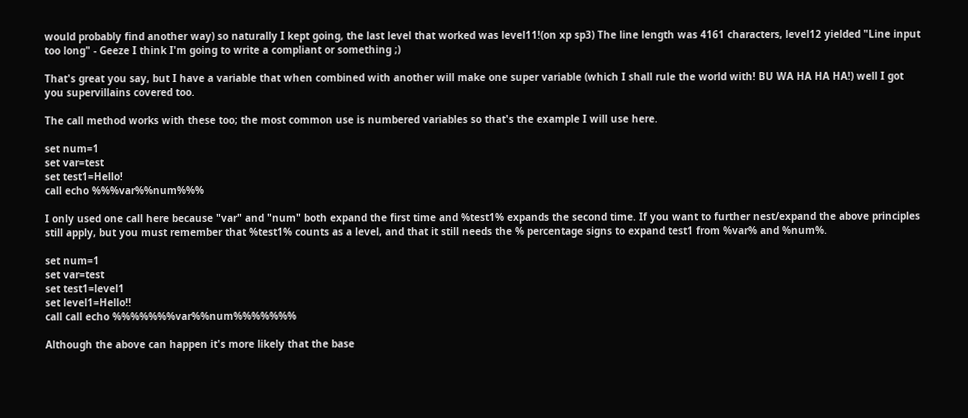would probably find another way) so naturally I kept going, the last level that worked was level11!(on xp sp3) The line length was 4161 characters, level12 yielded "Line input too long" - Geeze I think I'm going to write a compliant or something ;)

That's great you say, but I have a variable that when combined with another will make one super variable (which I shall rule the world with! BU WA HA HA HA!) well I got you supervillains covered too.

The call method works with these too; the most common use is numbered variables so that's the example I will use here.

set num=1
set var=test
set test1=Hello!
call echo %%%var%%num%%%

I only used one call here because "var" and "num" both expand the first time and %test1% expands the second time. If you want to further nest/expand the above principles still apply, but you must remember that %test1% counts as a level, and that it still needs the % percentage signs to expand test1 from %var% and %num%.

set num=1
set var=test
set test1=level1
set level1=Hello!!
call call echo %%%%%%%var%%num%%%%%%%

Although the above can happen it's more likely that the base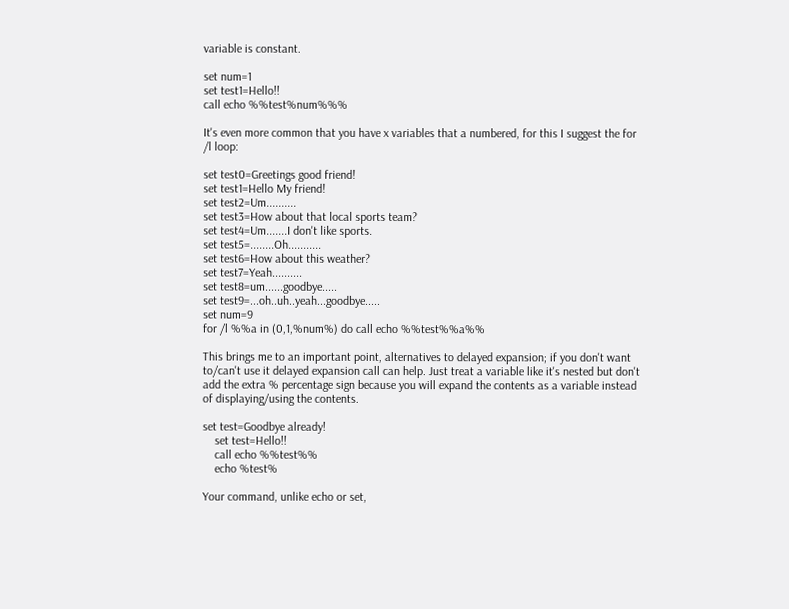variable is constant.

set num=1
set test1=Hello!!
call echo %%test%num%%%

It's even more common that you have x variables that a numbered, for this I suggest the for /l loop:

set test0=Greetings good friend!
set test1=Hello My friend!
set test2=Um..........
set test3=How about that local sports team?
set test4=Um.......I don't like sports.
set test5=........Oh...........
set test6=How about this weather?
set test7=Yeah..........
set test8=um......goodbye.....
set test9=...oh..uh..yeah...goodbye.....
set num=9
for /l %%a in (0,1,%num%) do call echo %%test%%a%%

This brings me to an important point, alternatives to delayed expansion; if you don't want to/can't use it delayed expansion call can help. Just treat a variable like it's nested but don't add the extra % percentage sign because you will expand the contents as a variable instead of displaying/using the contents.

set test=Goodbye already!
    set test=Hello!!
    call echo %%test%%
    echo %test%

Your command, unlike echo or set,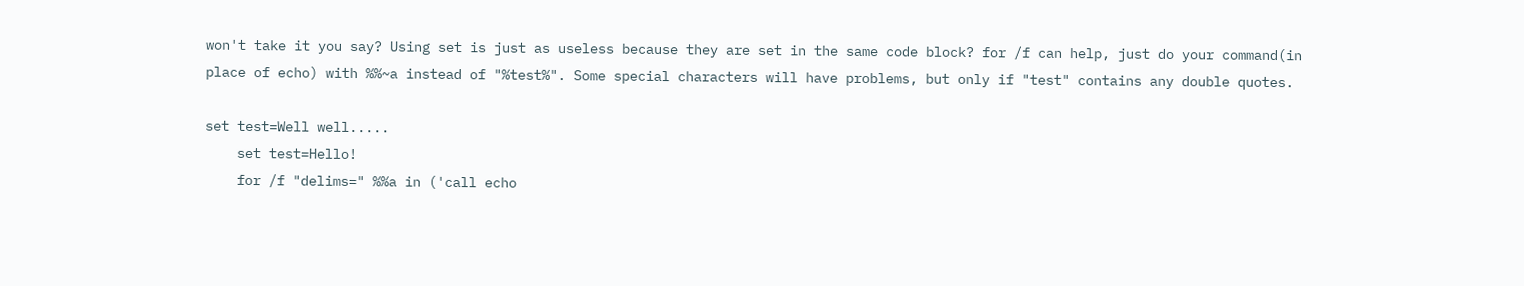won't take it you say? Using set is just as useless because they are set in the same code block? for /f can help, just do your command(in place of echo) with %%~a instead of "%test%". Some special characters will have problems, but only if "test" contains any double quotes.

set test=Well well.....
    set test=Hello!
    for /f "delims=" %%a in ('call echo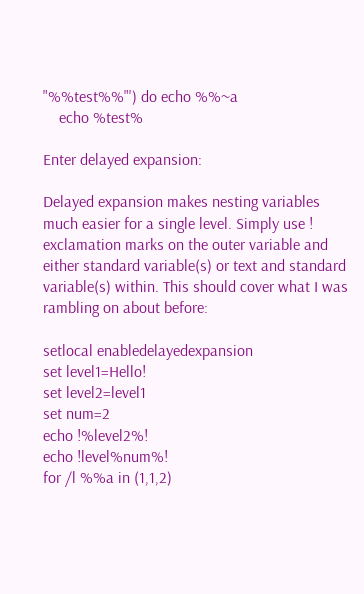"%%test%%"') do echo %%~a
    echo %test%

Enter delayed expansion:

Delayed expansion makes nesting variables much easier for a single level. Simply use ! exclamation marks on the outer variable and either standard variable(s) or text and standard variable(s) within. This should cover what I was rambling on about before:

setlocal enabledelayedexpansion
set level1=Hello!
set level2=level1
set num=2
echo !%level2%!
echo !level%num%!
for /l %%a in (1,1,2)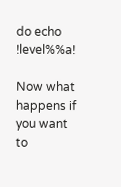do echo !level%%a!

Now what happens if you want to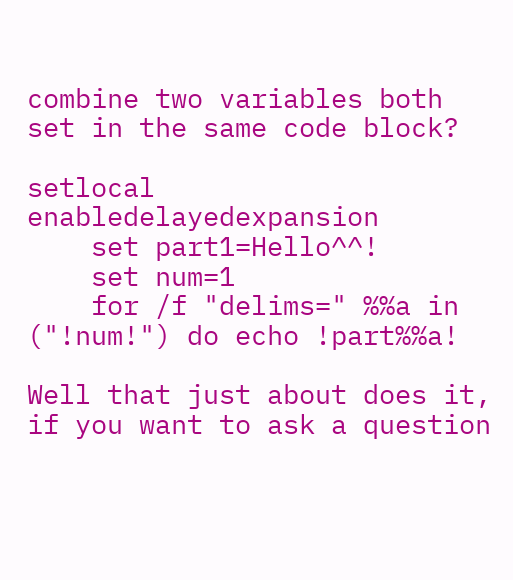combine two variables both set in the same code block?

setlocal enabledelayedexpansion
    set part1=Hello^^!
    set num=1
    for /f "delims=" %%a in ("!num!") do echo !part%%a!

Well that just about does it, if you want to ask a question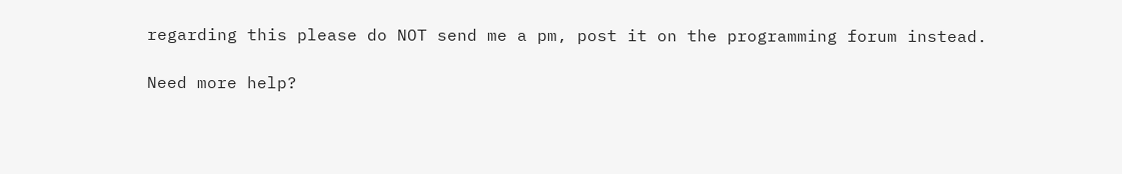regarding this please do NOT send me a pm, post it on the programming forum instead.

Need more help?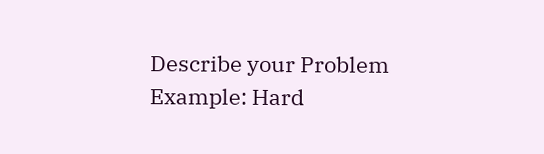Describe your Problem
Example: Hard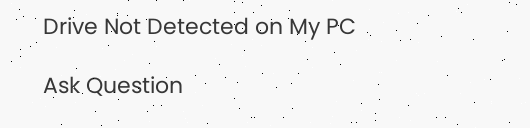Drive Not Detected on My PC

Ask Question